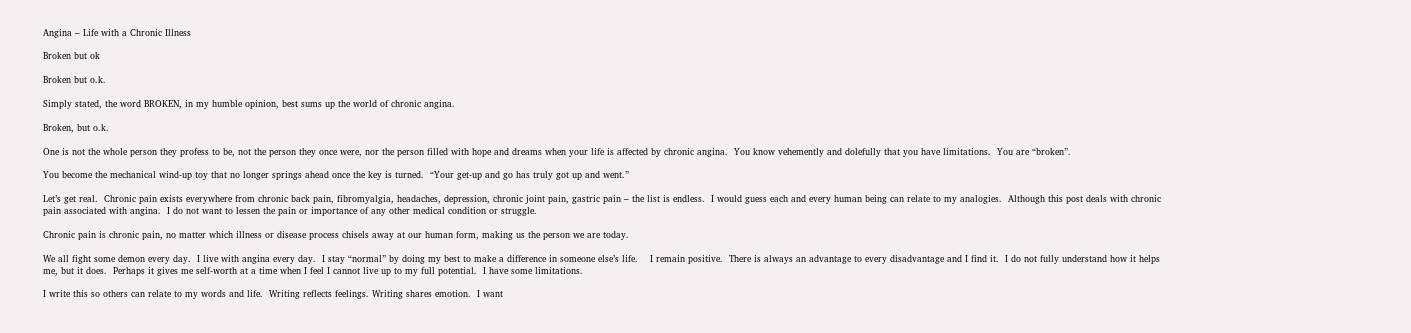Angina – Life with a Chronic Illness

Broken but ok

Broken but o.k.

Simply stated, the word BROKEN, in my humble opinion, best sums up the world of chronic angina.

Broken, but o.k.

One is not the whole person they profess to be, not the person they once were, nor the person filled with hope and dreams when your life is affected by chronic angina.  You know vehemently and dolefully that you have limitations.  You are “broken”.

You become the mechanical wind-up toy that no longer springs ahead once the key is turned.  “Your get-up and go has truly got up and went.”

Let’s get real.  Chronic pain exists everywhere from chronic back pain, fibromyalgia, headaches, depression, chronic joint pain, gastric pain – the list is endless.  I would guess each and every human being can relate to my analogies.  Although this post deals with chronic pain associated with angina.  I do not want to lessen the pain or importance of any other medical condition or struggle.

Chronic pain is chronic pain, no matter which illness or disease process chisels away at our human form, making us the person we are today.

We all fight some demon every day.  I live with angina every day.  I stay “normal” by doing my best to make a difference in someone else’s life.    I remain positive.  There is always an advantage to every disadvantage and I find it.  I do not fully understand how it helps me, but it does.  Perhaps it gives me self-worth at a time when I feel I cannot live up to my full potential.  I have some limitations.

I write this so others can relate to my words and life.  Writing reflects feelings. Writing shares emotion.  I want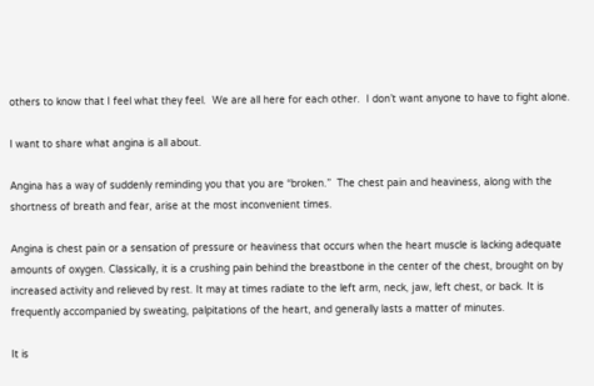others to know that I feel what they feel.  We are all here for each other.  I don’t want anyone to have to fight alone.

I want to share what angina is all about.

Angina has a way of suddenly reminding you that you are “broken.”  The chest pain and heaviness, along with the shortness of breath and fear, arise at the most inconvenient times.

Angina is chest pain or a sensation of pressure or heaviness that occurs when the heart muscle is lacking adequate amounts of oxygen. Classically, it is a crushing pain behind the breastbone in the center of the chest, brought on by increased activity and relieved by rest. It may at times radiate to the left arm, neck, jaw, left chest, or back. It is frequently accompanied by sweating, palpitations of the heart, and generally lasts a matter of minutes.

It is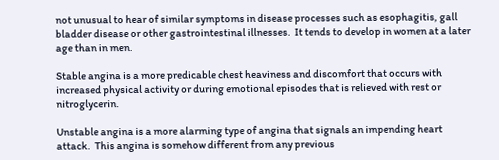not unusual to hear of similar symptoms in disease processes such as esophagitis, gall bladder disease or other gastrointestinal illnesses.  It tends to develop in women at a later age than in men.

Stable angina is a more predicable chest heaviness and discomfort that occurs with increased physical activity or during emotional episodes that is relieved with rest or nitroglycerin.

Unstable angina is a more alarming type of angina that signals an impending heart attack.  This angina is somehow different from any previous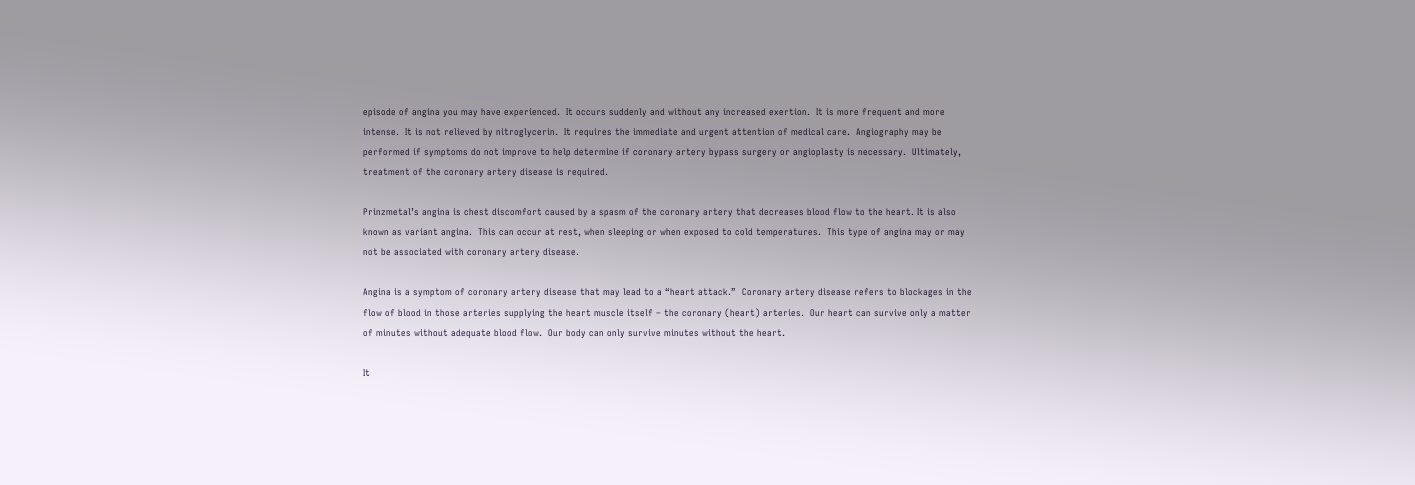episode of angina you may have experienced.  It occurs suddenly and without any increased exertion.  It is more frequent and more intense.  It is not relieved by nitroglycerin.  It requires the immediate and urgent attention of medical care.  Angiography may be performed if symptoms do not improve to help determine if coronary artery bypass surgery or angioplasty is necessary.  Ultimately, treatment of the coronary artery disease is required.

Prinzmetal’s angina is chest discomfort caused by a spasm of the coronary artery that decreases blood flow to the heart. It is also known as variant angina.  This can occur at rest, when sleeping or when exposed to cold temperatures.  This type of angina may or may not be associated with coronary artery disease.

Angina is a symptom of coronary artery disease that may lead to a “heart attack.”  Coronary artery disease refers to blockages in the flow of blood in those arteries supplying the heart muscle itself – the coronary (heart) arteries.  Our heart can survive only a matter of minutes without adequate blood flow.  Our body can only survive minutes without the heart.

It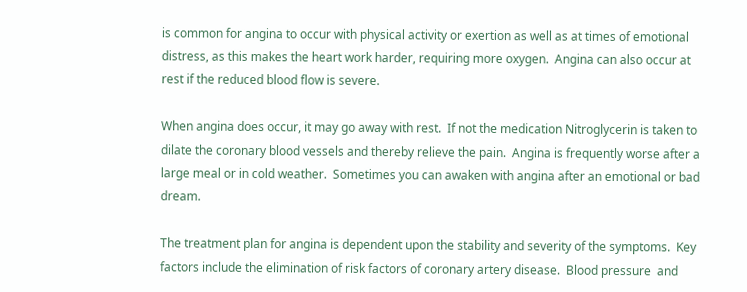is common for angina to occur with physical activity or exertion as well as at times of emotional distress, as this makes the heart work harder, requiring more oxygen.  Angina can also occur at rest if the reduced blood flow is severe.

When angina does occur, it may go away with rest.  If not the medication Nitroglycerin is taken to dilate the coronary blood vessels and thereby relieve the pain.  Angina is frequently worse after a large meal or in cold weather.  Sometimes you can awaken with angina after an emotional or bad dream.

The treatment plan for angina is dependent upon the stability and severity of the symptoms.  Key factors include the elimination of risk factors of coronary artery disease.  Blood pressure  and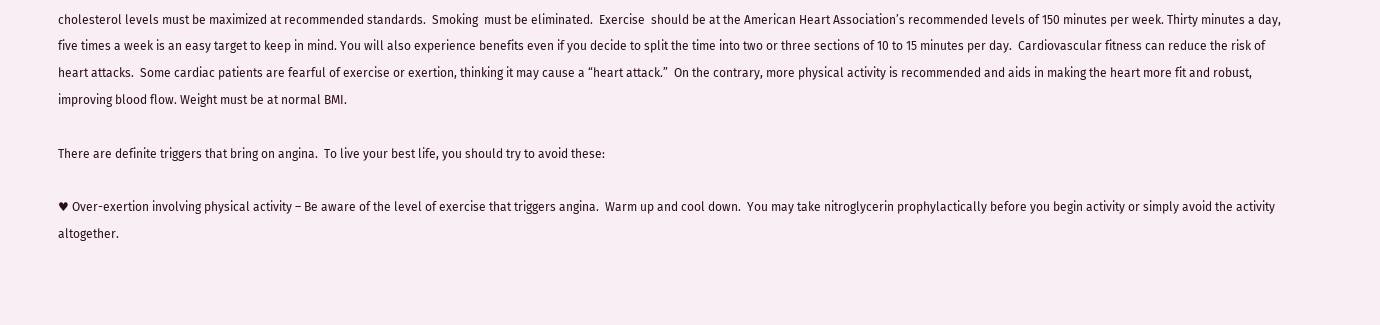cholesterol levels must be maximized at recommended standards.  Smoking  must be eliminated.  Exercise  should be at the American Heart Association’s recommended levels of 150 minutes per week. Thirty minutes a day, five times a week is an easy target to keep in mind. You will also experience benefits even if you decide to split the time into two or three sections of 10 to 15 minutes per day.  Cardiovascular fitness can reduce the risk of heart attacks.  Some cardiac patients are fearful of exercise or exertion, thinking it may cause a “heart attack.”  On the contrary, more physical activity is recommended and aids in making the heart more fit and robust, improving blood flow. Weight must be at normal BMI.

There are definite triggers that bring on angina.  To live your best life, you should try to avoid these:

♥ Over-exertion involving physical activity – Be aware of the level of exercise that triggers angina.  Warm up and cool down.  You may take nitroglycerin prophylactically before you begin activity or simply avoid the activity altogether.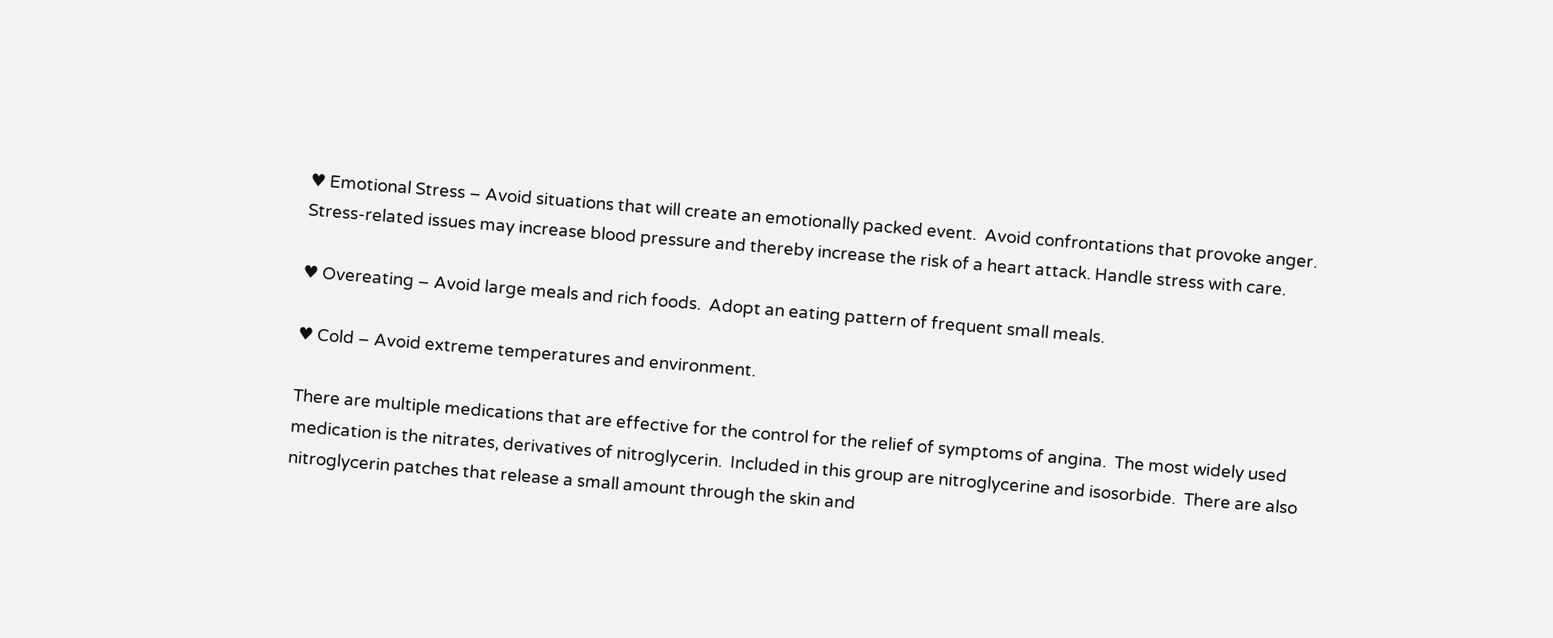♥ Emotional Stress – Avoid situations that will create an emotionally packed event.  Avoid confrontations that provoke anger.  Stress-related issues may increase blood pressure and thereby increase the risk of a heart attack. Handle stress with care.

♥ Overeating – Avoid large meals and rich foods.  Adopt an eating pattern of frequent small meals.

♥ Cold – Avoid extreme temperatures and environment.

There are multiple medications that are effective for the control for the relief of symptoms of angina.  The most widely used medication is the nitrates, derivatives of nitroglycerin.  Included in this group are nitroglycerine and isosorbide.  There are also nitroglycerin patches that release a small amount through the skin and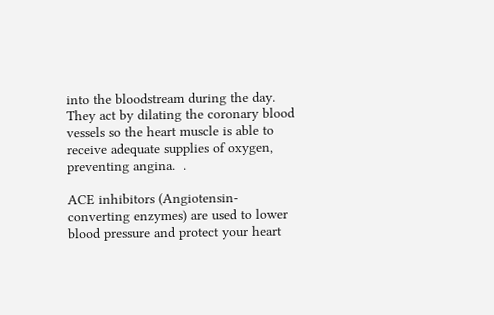into the bloodstream during the day.  They act by dilating the coronary blood vessels so the heart muscle is able to receive adequate supplies of oxygen, preventing angina.  .

ACE inhibitors (Angiotensin-converting enzymes) are used to lower blood pressure and protect your heart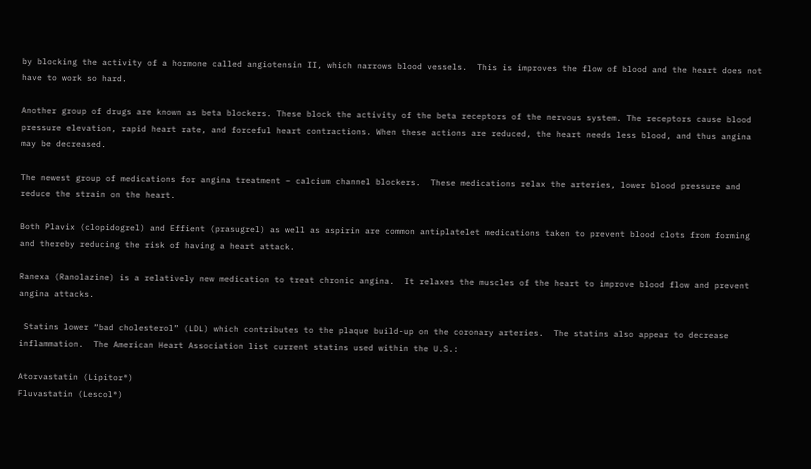by blocking the activity of a hormone called angiotensin II, which narrows blood vessels.  This is improves the flow of blood and the heart does not have to work so hard.

Another group of drugs are known as beta blockers. These block the activity of the beta receptors of the nervous system. The receptors cause blood pressure elevation, rapid heart rate, and forceful heart contractions. When these actions are reduced, the heart needs less blood, and thus angina may be decreased.

The newest group of medications for angina treatment – calcium channel blockers.  These medications relax the arteries, lower blood pressure and reduce the strain on the heart.

Both Plavix (clopidogrel) and Effient (prasugrel) as well as aspirin are common antiplatelet medications taken to prevent blood clots from forming and thereby reducing the risk of having a heart attack.

Ranexa (Ranolazine) is a relatively new medication to treat chronic angina.  It relaxes the muscles of the heart to improve blood flow and prevent angina attacks.

 Statins lower “bad cholesterol” (LDL) which contributes to the plaque build-up on the coronary arteries.  The statins also appear to decrease inflammation.  The American Heart Association list current statins used within the U.S.:

Atorvastatin (Lipitor®)
Fluvastatin (Lescol®)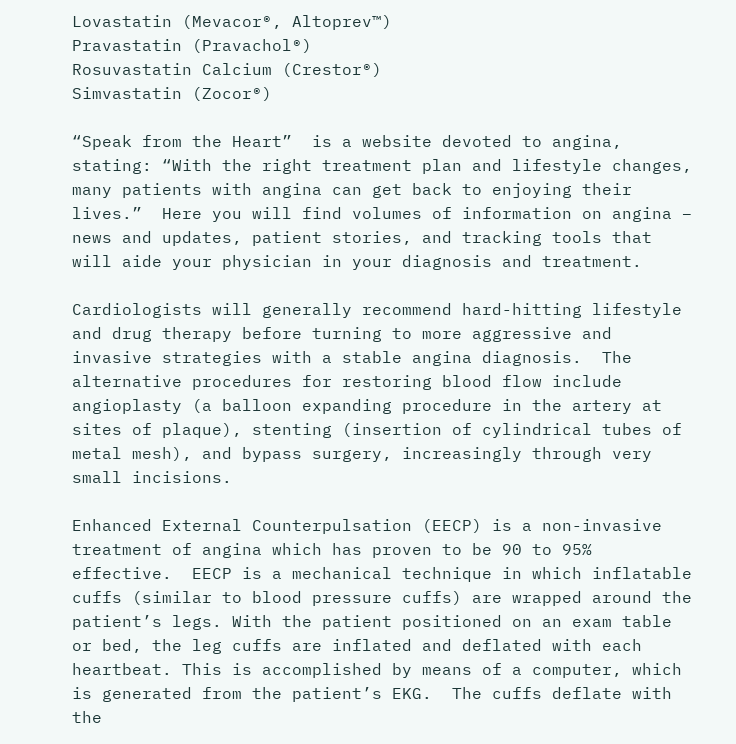Lovastatin (Mevacor®, Altoprev™)
Pravastatin (Pravachol®)
Rosuvastatin Calcium (Crestor®)
Simvastatin (Zocor®)

“Speak from the Heart”  is a website devoted to angina, stating: “With the right treatment plan and lifestyle changes, many patients with angina can get back to enjoying their lives.”  Here you will find volumes of information on angina – news and updates, patient stories, and tracking tools that will aide your physician in your diagnosis and treatment.

Cardiologists will generally recommend hard-hitting lifestyle and drug therapy before turning to more aggressive and invasive strategies with a stable angina diagnosis.  The alternative procedures for restoring blood flow include angioplasty (a balloon expanding procedure in the artery at sites of plaque), stenting (insertion of cylindrical tubes of metal mesh), and bypass surgery, increasingly through very small incisions.

Enhanced External Counterpulsation (EECP) is a non-invasive treatment of angina which has proven to be 90 to 95% effective.  EECP is a mechanical technique in which inflatable cuffs (similar to blood pressure cuffs) are wrapped around the patient’s legs. With the patient positioned on an exam table or bed, the leg cuffs are inflated and deflated with each heartbeat. This is accomplished by means of a computer, which is generated from the patient’s EKG.  The cuffs deflate with the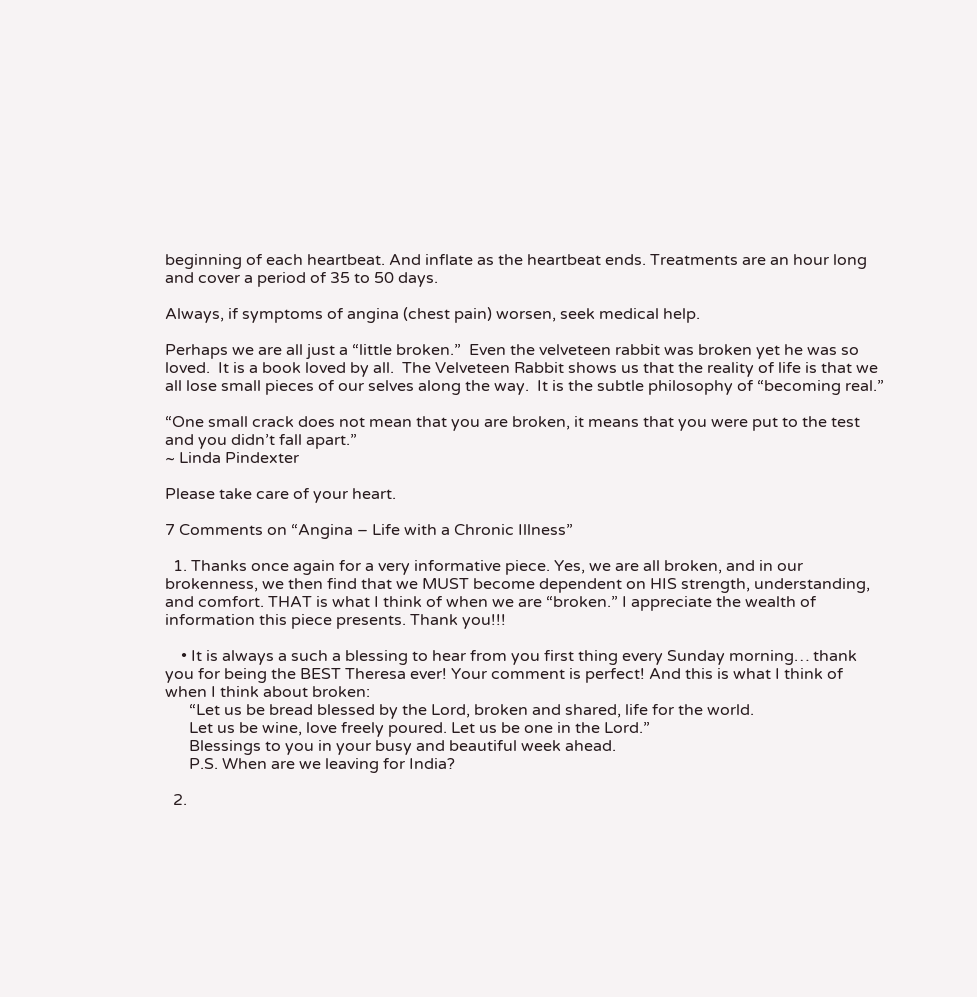beginning of each heartbeat. And inflate as the heartbeat ends. Treatments are an hour long and cover a period of 35 to 50 days.

Always, if symptoms of angina (chest pain) worsen, seek medical help.

Perhaps we are all just a “little broken.”  Even the velveteen rabbit was broken yet he was so loved.  It is a book loved by all.  The Velveteen Rabbit shows us that the reality of life is that we all lose small pieces of our selves along the way.  It is the subtle philosophy of “becoming real.”

“One small crack does not mean that you are broken, it means that you were put to the test and you didn’t fall apart.”
~ Linda Pindexter

Please take care of your heart.

7 Comments on “Angina – Life with a Chronic Illness”

  1. Thanks once again for a very informative piece. Yes, we are all broken, and in our brokenness, we then find that we MUST become dependent on HIS strength, understanding, and comfort. THAT is what I think of when we are “broken.” I appreciate the wealth of information this piece presents. Thank you!!!

    • It is always a such a blessing to hear from you first thing every Sunday morning… thank you for being the BEST Theresa ever! Your comment is perfect! And this is what I think of when I think about broken:
      “Let us be bread blessed by the Lord, broken and shared, life for the world.
      Let us be wine, love freely poured. Let us be one in the Lord.”
      Blessings to you in your busy and beautiful week ahead.
      P.S. When are we leaving for India?

  2.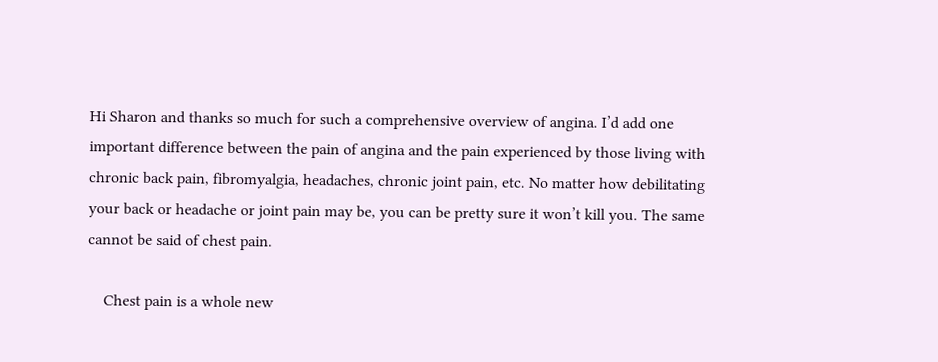Hi Sharon and thanks so much for such a comprehensive overview of angina. I’d add one important difference between the pain of angina and the pain experienced by those living with chronic back pain, fibromyalgia, headaches, chronic joint pain, etc. No matter how debilitating your back or headache or joint pain may be, you can be pretty sure it won’t kill you. The same cannot be said of chest pain.

    Chest pain is a whole new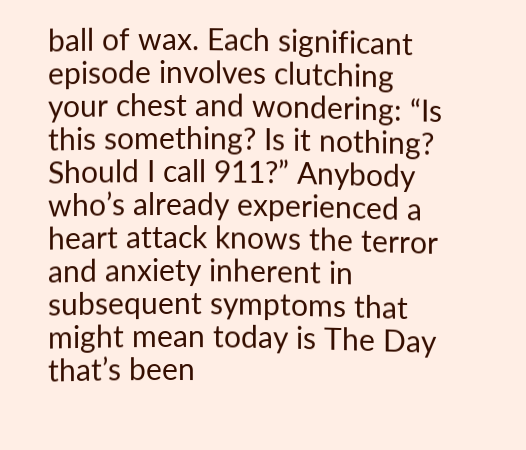ball of wax. Each significant episode involves clutching your chest and wondering: “Is this something? Is it nothing? Should I call 911?” Anybody who’s already experienced a heart attack knows the terror and anxiety inherent in subsequent symptoms that might mean today is The Day that’s been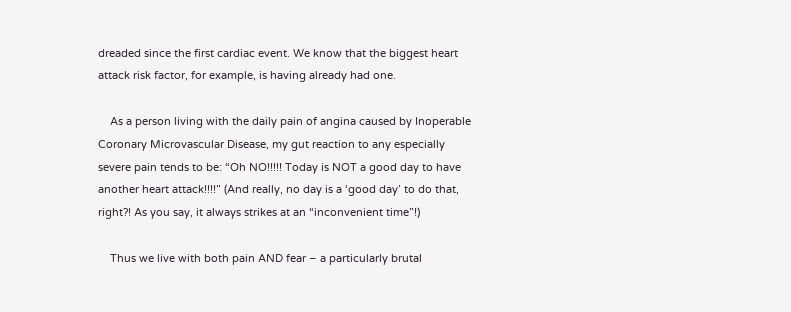dreaded since the first cardiac event. We know that the biggest heart attack risk factor, for example, is having already had one.

    As a person living with the daily pain of angina caused by Inoperable Coronary Microvascular Disease, my gut reaction to any especially severe pain tends to be: “Oh NO!!!!! Today is NOT a good day to have another heart attack!!!!” (And really, no day is a ‘good day’ to do that, right?! As you say, it always strikes at an “inconvenient time”!)

    Thus we live with both pain AND fear – a particularly brutal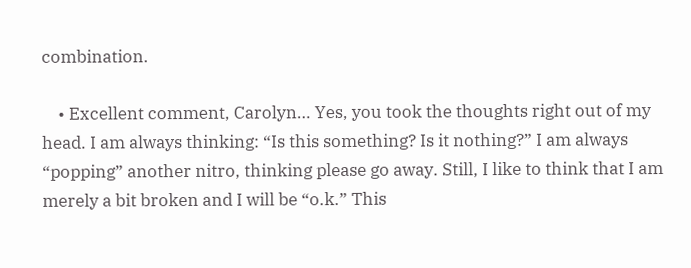combination.

    • Excellent comment, Carolyn… Yes, you took the thoughts right out of my head. I am always thinking: “Is this something? Is it nothing?” I am always “popping” another nitro, thinking please go away. Still, I like to think that I am merely a bit broken and I will be “o.k.” This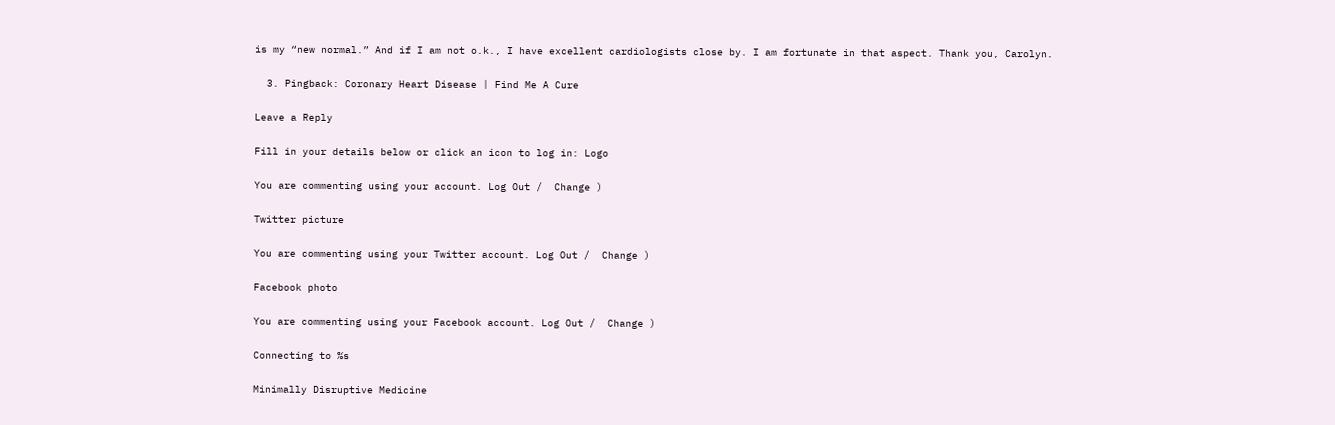is my “new normal.” And if I am not o.k., I have excellent cardiologists close by. I am fortunate in that aspect. Thank you, Carolyn.

  3. Pingback: Coronary Heart Disease | Find Me A Cure

Leave a Reply

Fill in your details below or click an icon to log in: Logo

You are commenting using your account. Log Out /  Change )

Twitter picture

You are commenting using your Twitter account. Log Out /  Change )

Facebook photo

You are commenting using your Facebook account. Log Out /  Change )

Connecting to %s

Minimally Disruptive Medicine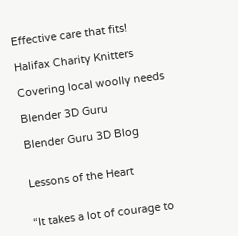Effective care that fits!

Halifax Charity Knitters

Covering local woolly needs

Blender 3D Guru

Blender Guru 3D Blog


Lessons of the Heart


“It takes a lot of courage to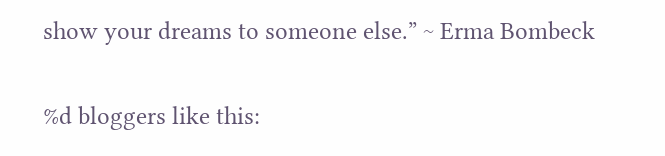show your dreams to someone else.” ~ Erma Bombeck

%d bloggers like this: